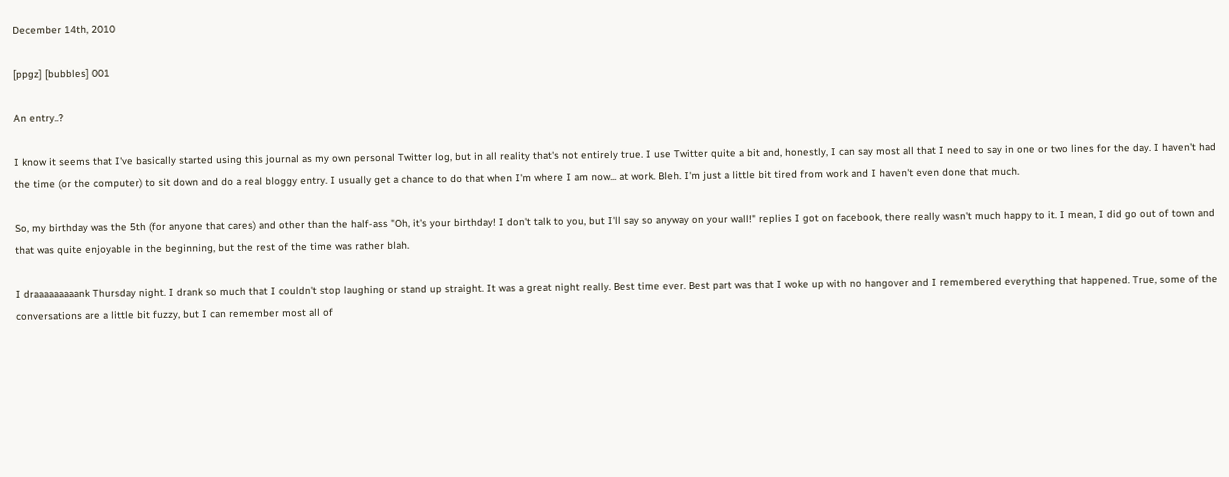December 14th, 2010

[ppgz] [bubbles] 001

An entry..?

I know it seems that I've basically started using this journal as my own personal Twitter log, but in all reality that's not entirely true. I use Twitter quite a bit and, honestly, I can say most all that I need to say in one or two lines for the day. I haven't had the time (or the computer) to sit down and do a real bloggy entry. I usually get a chance to do that when I'm where I am now... at work. Bleh. I'm just a little bit tired from work and I haven't even done that much.

So, my birthday was the 5th (for anyone that cares) and other than the half-ass "Oh, it's your birthday! I don't talk to you, but I'll say so anyway on your wall!" replies I got on facebook, there really wasn't much happy to it. I mean, I did go out of town and that was quite enjoyable in the beginning, but the rest of the time was rather blah.

I draaaaaaaaank Thursday night. I drank so much that I couldn't stop laughing or stand up straight. It was a great night really. Best time ever. Best part was that I woke up with no hangover and I remembered everything that happened. True, some of the conversations are a little bit fuzzy, but I can remember most all of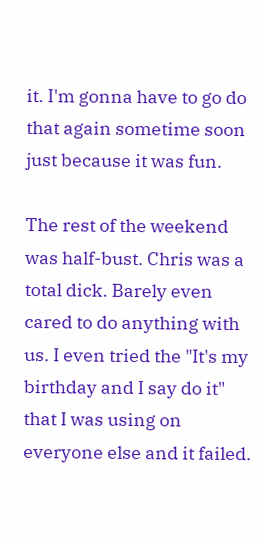it. I'm gonna have to go do that again sometime soon just because it was fun.

The rest of the weekend was half-bust. Chris was a total dick. Barely even cared to do anything with us. I even tried the "It's my birthday and I say do it" that I was using on everyone else and it failed.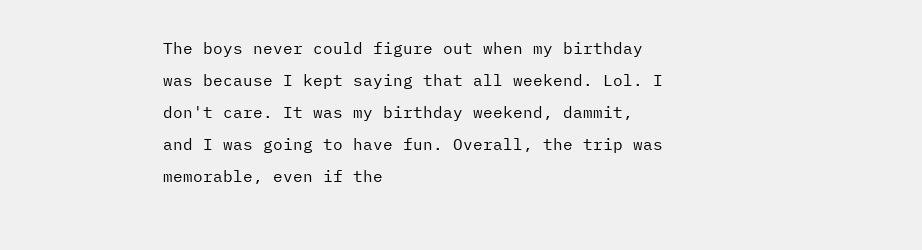The boys never could figure out when my birthday was because I kept saying that all weekend. Lol. I don't care. It was my birthday weekend, dammit, and I was going to have fun. Overall, the trip was memorable, even if the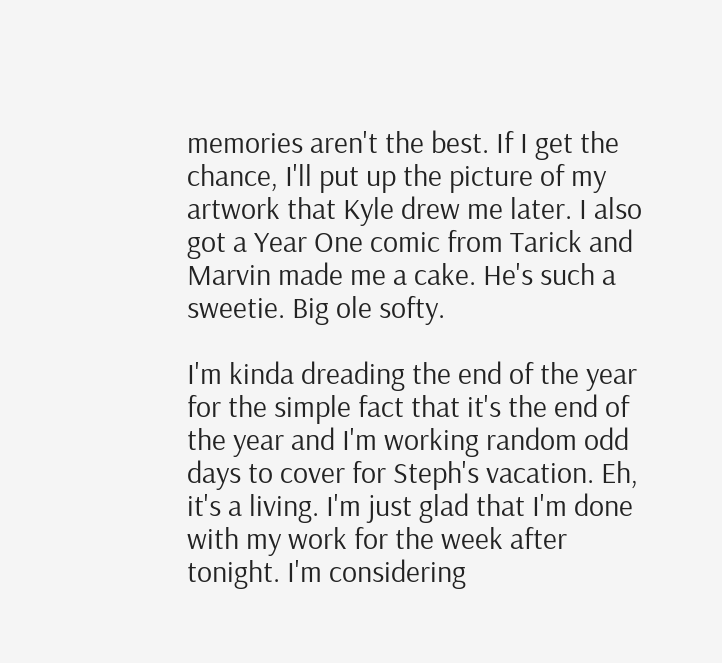memories aren't the best. If I get the chance, I'll put up the picture of my artwork that Kyle drew me later. I also got a Year One comic from Tarick and Marvin made me a cake. He's such a sweetie. Big ole softy.

I'm kinda dreading the end of the year for the simple fact that it's the end of the year and I'm working random odd days to cover for Steph's vacation. Eh, it's a living. I'm just glad that I'm done with my work for the week after tonight. I'm considering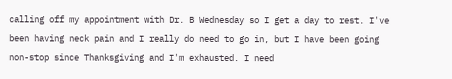calling off my appointment with Dr. B Wednesday so I get a day to rest. I've been having neck pain and I really do need to go in, but I have been going non-stop since Thanksgiving and I'm exhausted. I need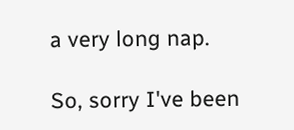a very long nap.

So, sorry I've been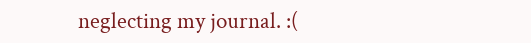neglecting my journal. :(